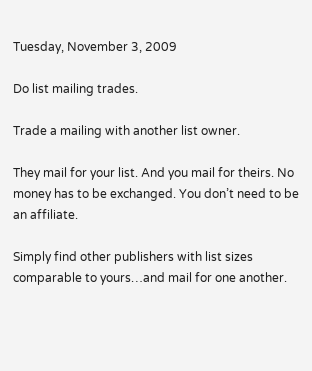Tuesday, November 3, 2009

Do list mailing trades.

Trade a mailing with another list owner.

They mail for your list. And you mail for theirs. No money has to be exchanged. You don’t need to be an affiliate.

Simply find other publishers with list sizes comparable to yours…and mail for one another.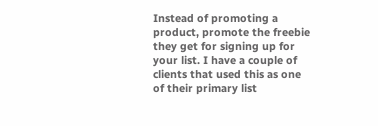Instead of promoting a product, promote the freebie they get for signing up for your list. I have a couple of clients that used this as one of their primary list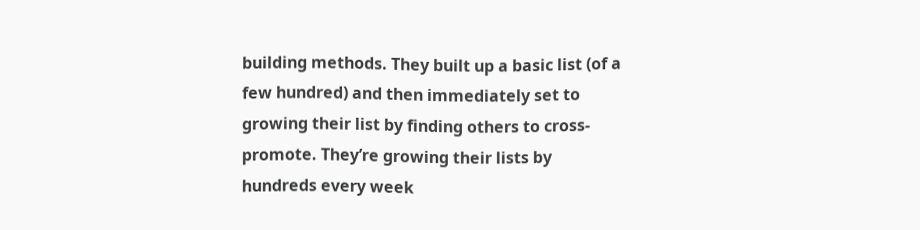building methods. They built up a basic list (of a few hundred) and then immediately set to growing their list by finding others to cross-promote. They’re growing their lists by hundreds every week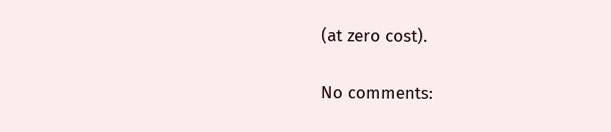(at zero cost).

No comments: